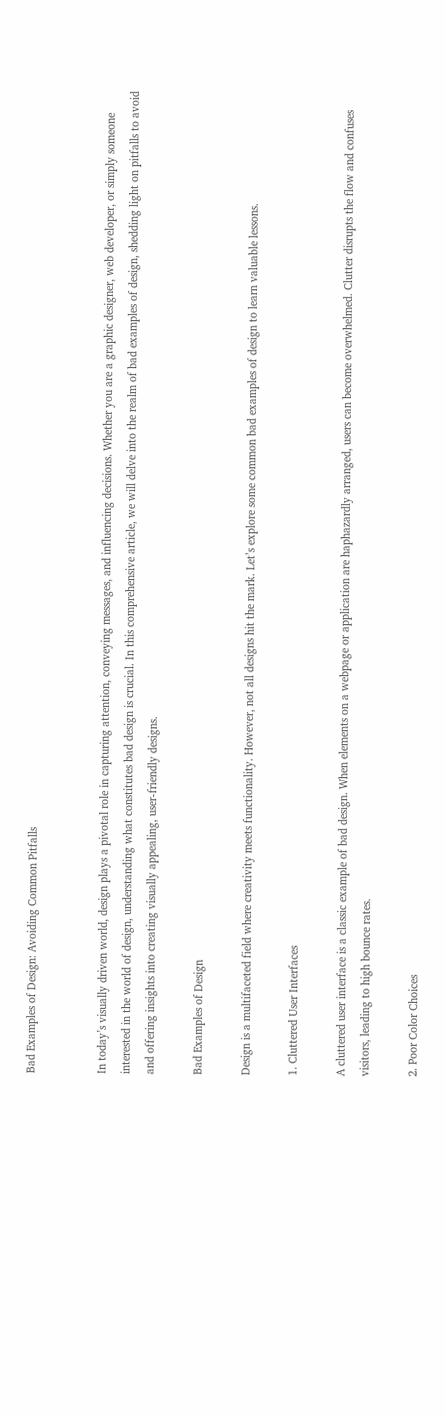Bad Examples of Design: Avoiding Common Pitfalls


In today’s visually driven world, design plays a pivotal role in capturing attention, conveying messages, and influencing decisions. Whether you are a graphic designer, web developer, or simply someone interested in the world of design, understanding what constitutes bad design is crucial. In this comprehensive article, we will delve into the realm of bad examples of design, shedding light on pitfalls to avoid and offering insights into creating visually appealing, user-friendly designs.

Bad Examples of Design

Design is a multifaceted field where creativity meets functionality. However, not all designs hit the mark. Let’s explore some common bad examples of design to learn valuable lessons.

1. Cluttered User Interfaces

A cluttered user interface is a classic example of bad design. When elements on a webpage or application are haphazardly arranged, users can become overwhelmed. Clutter disrupts the flow and confuses visitors, leading to high bounce rates.

2. Poor Color Choices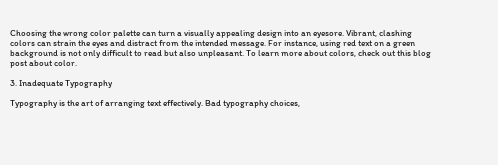Choosing the wrong color palette can turn a visually appealing design into an eyesore. Vibrant, clashing colors can strain the eyes and distract from the intended message. For instance, using red text on a green background is not only difficult to read but also unpleasant. To learn more about colors, check out this blog post about color.

3. Inadequate Typography

Typography is the art of arranging text effectively. Bad typography choices,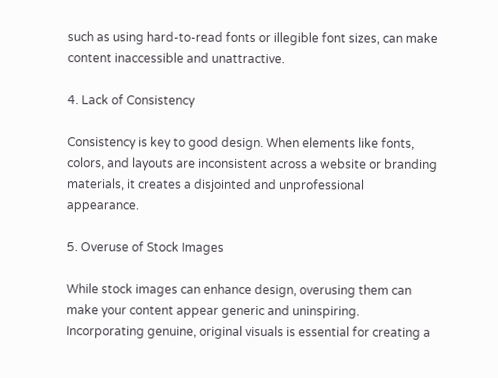such as using hard-to-read fonts or illegible font sizes, can make content inaccessible and unattractive.

4. Lack of Consistency

Consistency is key to good design. When elements like fonts, colors, and layouts are inconsistent across a website or branding materials, it creates a disjointed and unprofessional appearance.

5. Overuse of Stock Images

While stock images can enhance design, overusing them can make your content appear generic and uninspiring. Incorporating genuine, original visuals is essential for creating a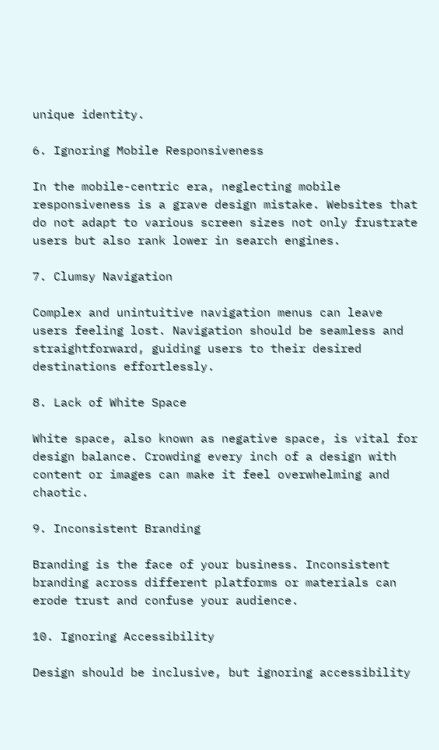unique identity.

6. Ignoring Mobile Responsiveness

In the mobile-centric era, neglecting mobile responsiveness is a grave design mistake. Websites that do not adapt to various screen sizes not only frustrate users but also rank lower in search engines.

7. Clumsy Navigation

Complex and unintuitive navigation menus can leave users feeling lost. Navigation should be seamless and straightforward, guiding users to their desired destinations effortlessly.

8. Lack of White Space

White space, also known as negative space, is vital for design balance. Crowding every inch of a design with content or images can make it feel overwhelming and chaotic.

9. Inconsistent Branding

Branding is the face of your business. Inconsistent branding across different platforms or materials can erode trust and confuse your audience.

10. Ignoring Accessibility

Design should be inclusive, but ignoring accessibility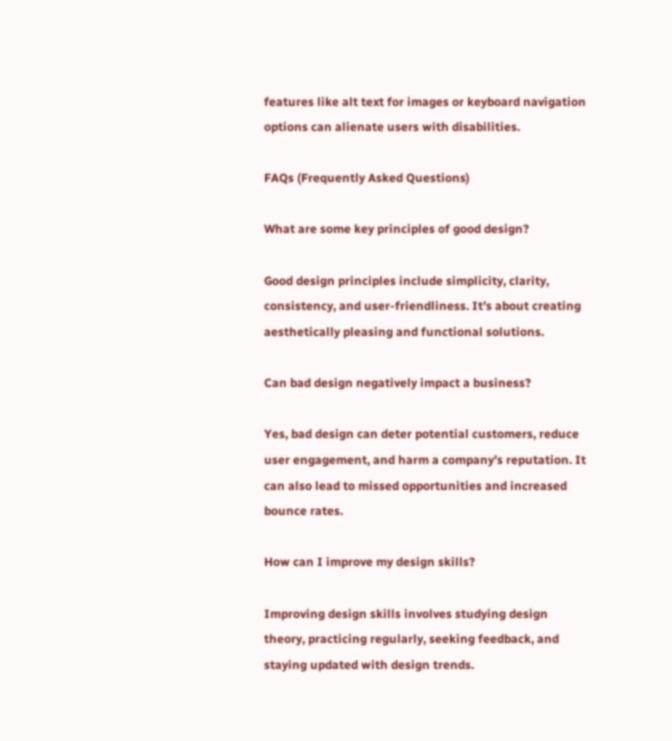features like alt text for images or keyboard navigation options can alienate users with disabilities.

FAQs (Frequently Asked Questions)

What are some key principles of good design?

Good design principles include simplicity, clarity, consistency, and user-friendliness. It’s about creating aesthetically pleasing and functional solutions.

Can bad design negatively impact a business?

Yes, bad design can deter potential customers, reduce user engagement, and harm a company’s reputation. It can also lead to missed opportunities and increased bounce rates.

How can I improve my design skills?

Improving design skills involves studying design theory, practicing regularly, seeking feedback, and staying updated with design trends.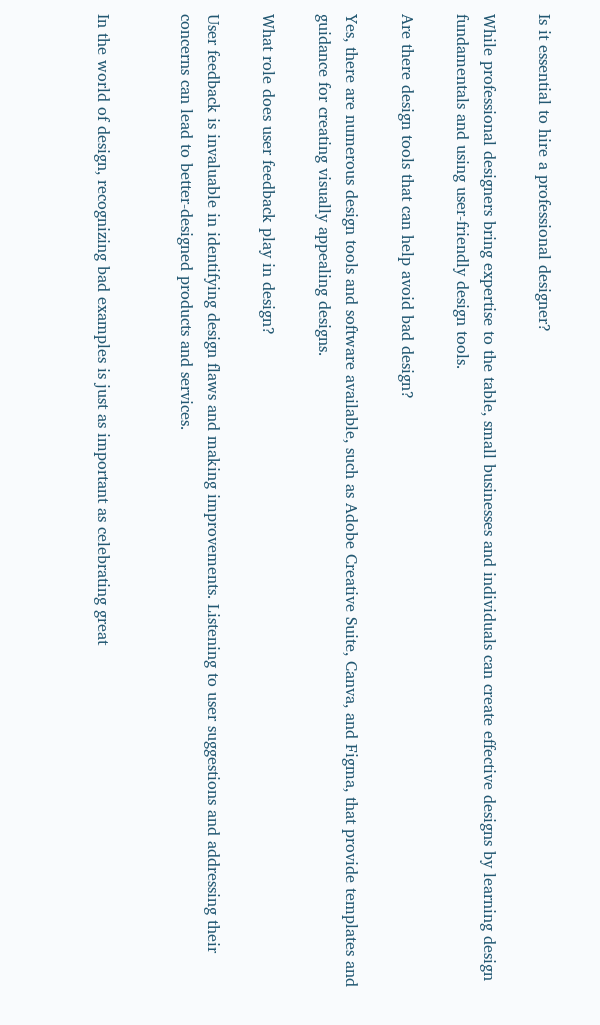Is it essential to hire a professional designer?

While professional designers bring expertise to the table, small businesses and individuals can create effective designs by learning design fundamentals and using user-friendly design tools.

Are there design tools that can help avoid bad design?

Yes, there are numerous design tools and software available, such as Adobe Creative Suite, Canva, and Figma, that provide templates and guidance for creating visually appealing designs.

What role does user feedback play in design?

User feedback is invaluable in identifying design flaws and making improvements. Listening to user suggestions and addressing their concerns can lead to better-designed products and services.


In the world of design, recognizing bad examples is just as important as celebrating great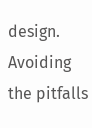design. Avoiding the pitfalls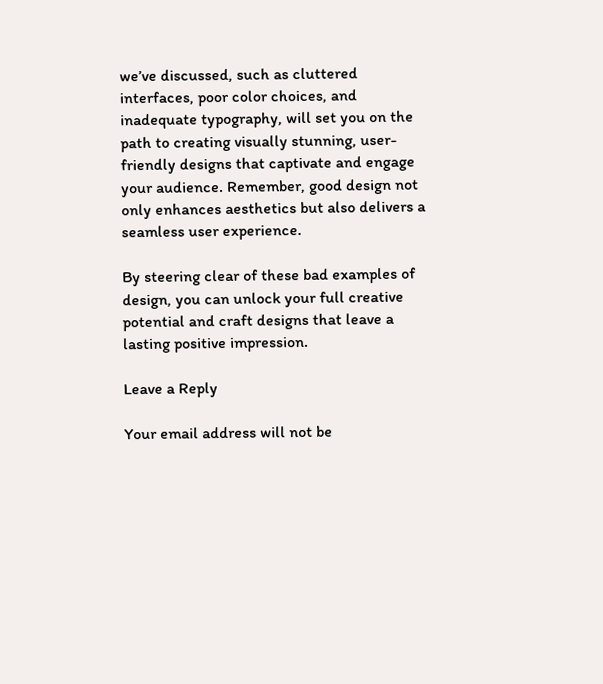we’ve discussed, such as cluttered interfaces, poor color choices, and inadequate typography, will set you on the path to creating visually stunning, user-friendly designs that captivate and engage your audience. Remember, good design not only enhances aesthetics but also delivers a seamless user experience.

By steering clear of these bad examples of design, you can unlock your full creative potential and craft designs that leave a lasting positive impression.

Leave a Reply

Your email address will not be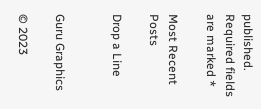published. Required fields are marked *

Most Recent Posts

Drop a Line


Guru Graphics

© 2023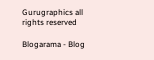Gurugraphics all rights reserved

Blogarama - Blog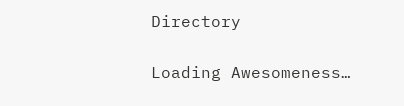Directory

Loading Awesomeness…